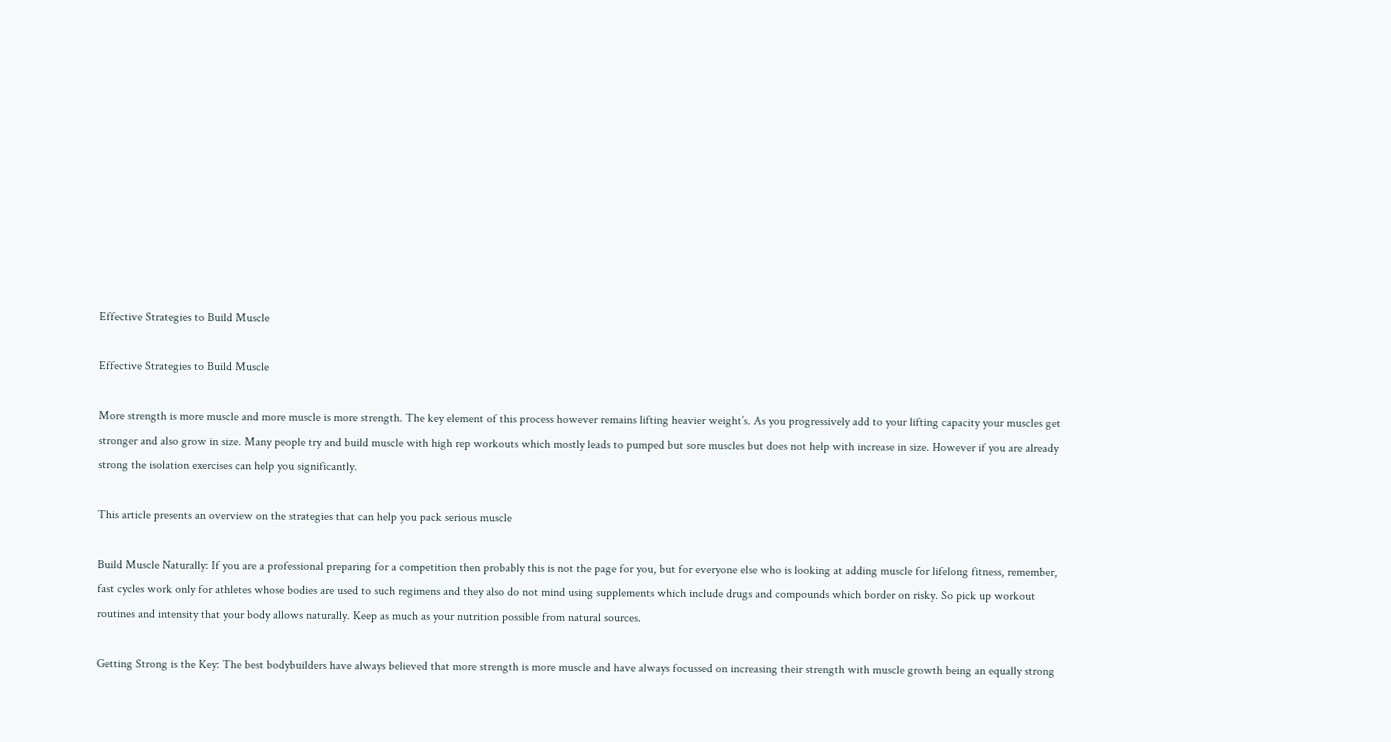Effective Strategies to Build Muscle

Effective Strategies to Build Muscle

More strength is more muscle and more muscle is more strength. The key element of this process however remains lifting heavier weight’s. As you progressively add to your lifting capacity your muscles get stronger and also grow in size. Many people try and build muscle with high rep workouts which mostly leads to pumped but sore muscles but does not help with increase in size. However if you are already strong the isolation exercises can help you significantly.

This article presents an overview on the strategies that can help you pack serious muscle

Build Muscle Naturally: If you are a professional preparing for a competition then probably this is not the page for you, but for everyone else who is looking at adding muscle for lifelong fitness, remember, fast cycles work only for athletes whose bodies are used to such regimens and they also do not mind using supplements which include drugs and compounds which border on risky. So pick up workout routines and intensity that your body allows naturally. Keep as much as your nutrition possible from natural sources.

Getting Strong is the Key: The best bodybuilders have always believed that more strength is more muscle and have always focussed on increasing their strength with muscle growth being an equally strong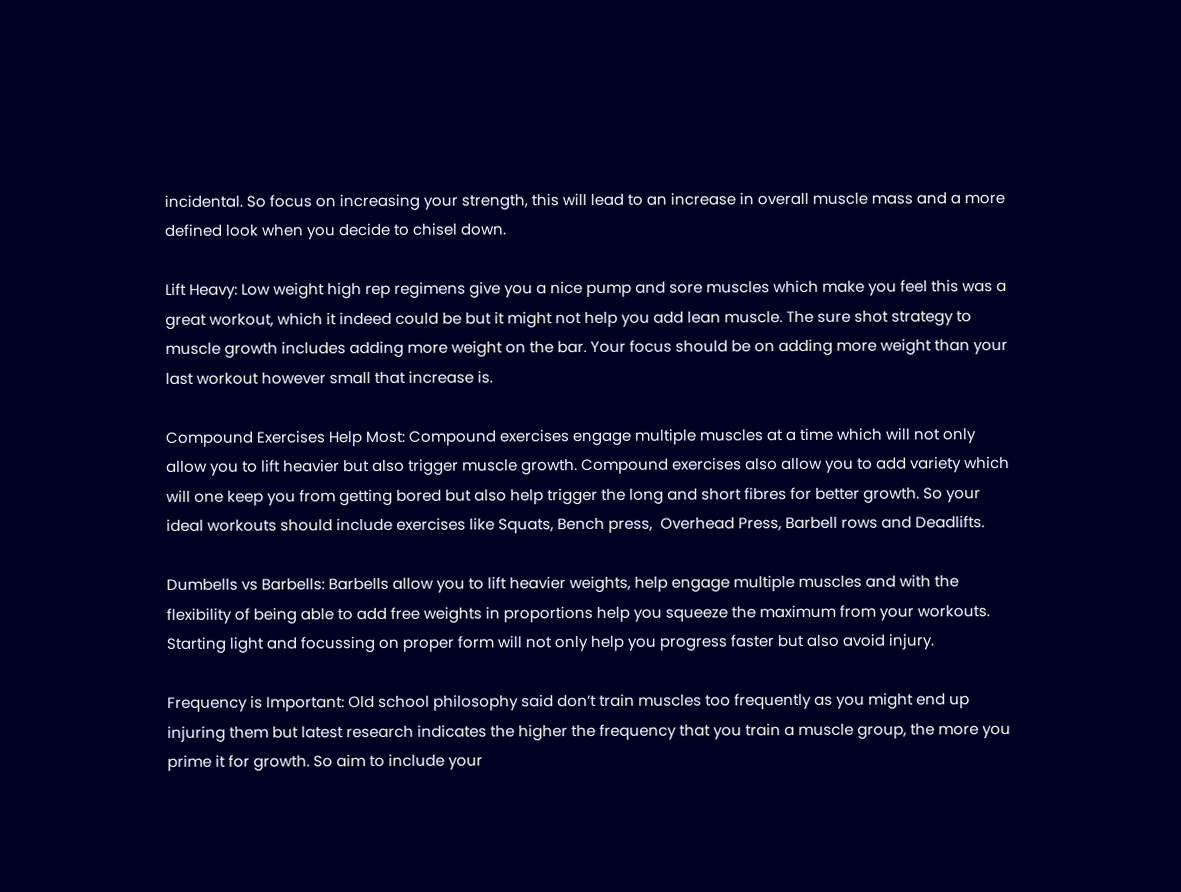incidental. So focus on increasing your strength, this will lead to an increase in overall muscle mass and a more defined look when you decide to chisel down.

Lift Heavy: Low weight high rep regimens give you a nice pump and sore muscles which make you feel this was a great workout, which it indeed could be but it might not help you add lean muscle. The sure shot strategy to muscle growth includes adding more weight on the bar. Your focus should be on adding more weight than your last workout however small that increase is.

Compound Exercises Help Most: Compound exercises engage multiple muscles at a time which will not only allow you to lift heavier but also trigger muscle growth. Compound exercises also allow you to add variety which will one keep you from getting bored but also help trigger the long and short fibres for better growth. So your ideal workouts should include exercises like Squats, Bench press,  Overhead Press, Barbell rows and Deadlifts.

Dumbells vs Barbells: Barbells allow you to lift heavier weights, help engage multiple muscles and with the flexibility of being able to add free weights in proportions help you squeeze the maximum from your workouts. Starting light and focussing on proper form will not only help you progress faster but also avoid injury.

Frequency is Important: Old school philosophy said don’t train muscles too frequently as you might end up injuring them but latest research indicates the higher the frequency that you train a muscle group, the more you prime it for growth. So aim to include your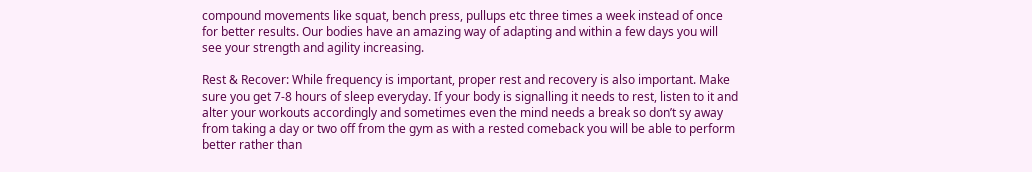compound movements like squat, bench press, pullups etc three times a week instead of once for better results. Our bodies have an amazing way of adapting and within a few days you will see your strength and agility increasing.

Rest & Recover: While frequency is important, proper rest and recovery is also important. Make sure you get 7-8 hours of sleep everyday. If your body is signalling it needs to rest, listen to it and alter your workouts accordingly and sometimes even the mind needs a break so don’t sy away from taking a day or two off from the gym as with a rested comeback you will be able to perform better rather than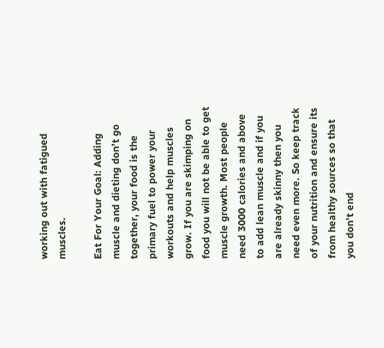working out with fatigued muscles.

Eat For Your Goal: Adding muscle and dieting don’t go together, your food is the primary fuel to power your workouts and help muscles grow. If you are skimping on food you will not be able to get muscle growth. Most people need 3000 calories and above to add lean muscle and if you are already skinny then you need even more. So keep track of your nutrition and ensure its from healthy sources so that you don’t end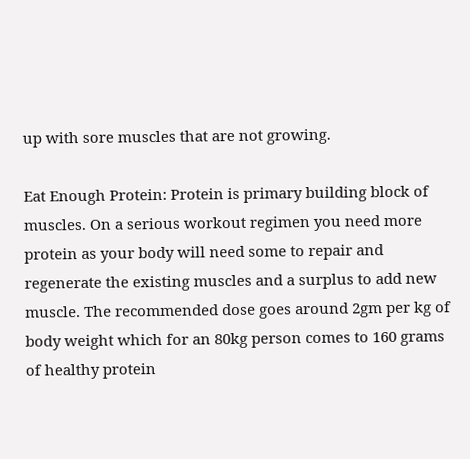up with sore muscles that are not growing.

Eat Enough Protein: Protein is primary building block of muscles. On a serious workout regimen you need more protein as your body will need some to repair and regenerate the existing muscles and a surplus to add new muscle. The recommended dose goes around 2gm per kg of body weight which for an 80kg person comes to 160 grams of healthy protein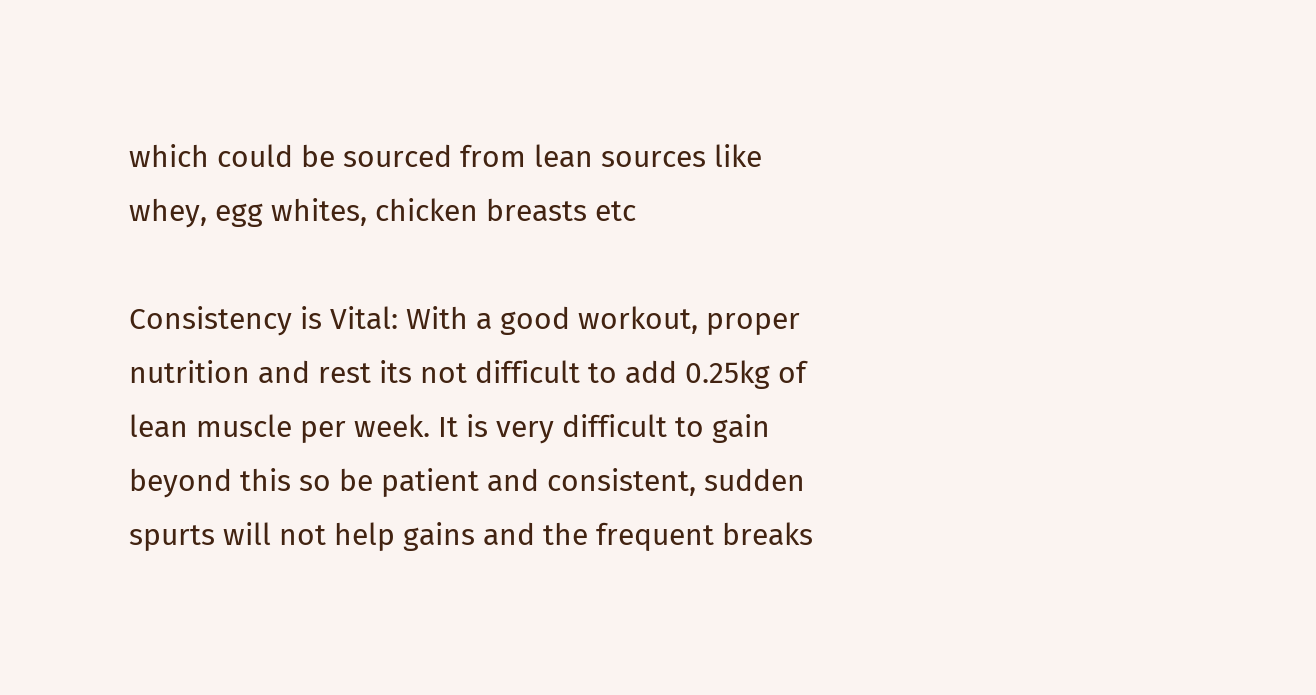which could be sourced from lean sources like whey, egg whites, chicken breasts etc

Consistency is Vital: With a good workout, proper nutrition and rest its not difficult to add 0.25kg of lean muscle per week. It is very difficult to gain beyond this so be patient and consistent, sudden spurts will not help gains and the frequent breaks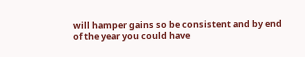will hamper gains so be consistent and by end of the year you could have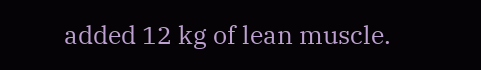added 12 kg of lean muscle.